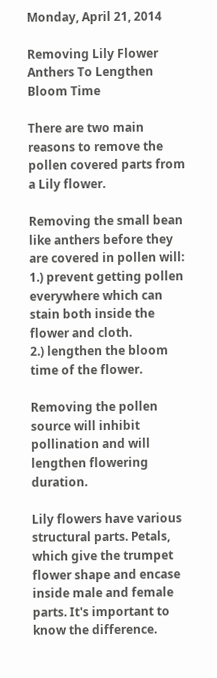Monday, April 21, 2014

Removing Lily Flower Anthers To Lengthen Bloom Time

There are two main reasons to remove the pollen covered parts from a Lily flower.

Removing the small bean like anthers before they are covered in pollen will:
1.) prevent getting pollen everywhere which can stain both inside the flower and cloth.
2.) lengthen the bloom time of the flower.

Removing the pollen source will inhibit pollination and will lengthen flowering duration.

Lily flowers have various structural parts. Petals, which give the trumpet flower shape and encase inside male and female parts. It's important to know the difference.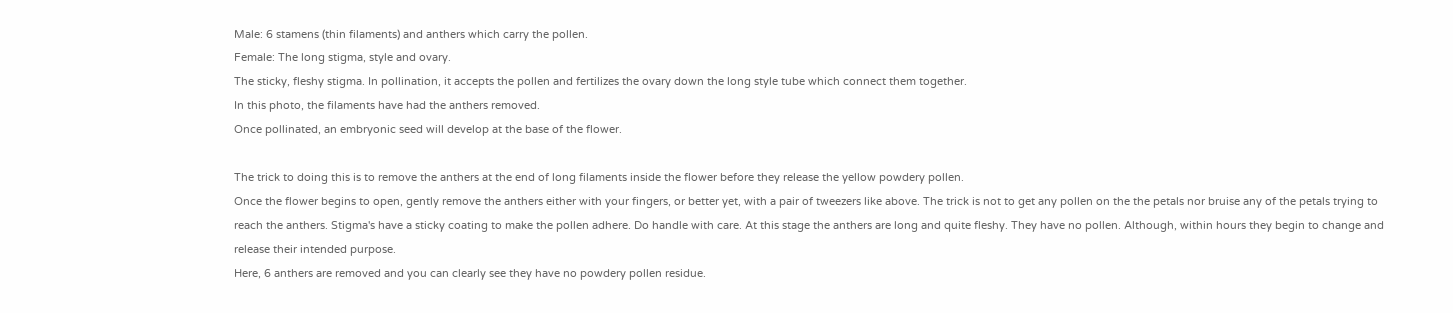Male: 6 stamens (thin filaments) and anthers which carry the pollen.
Female: The long stigma, style and ovary.
The sticky, fleshy stigma. In pollination, it accepts the pollen and fertilizes the ovary down the long style tube which connect them together.
In this photo, the filaments have had the anthers removed.
Once pollinated, an embryonic seed will develop at the base of the flower.

The trick to doing this is to remove the anthers at the end of long filaments inside the flower before they release the yellow powdery pollen.
Once the flower begins to open, gently remove the anthers either with your fingers, or better yet, with a pair of tweezers like above. The trick is not to get any pollen on the the petals nor bruise any of the petals trying to reach the anthers. Stigma's have a sticky coating to make the pollen adhere. Do handle with care. At this stage the anthers are long and quite fleshy. They have no pollen. Although, within hours they begin to change and release their intended purpose.
Here, 6 anthers are removed and you can clearly see they have no powdery pollen residue.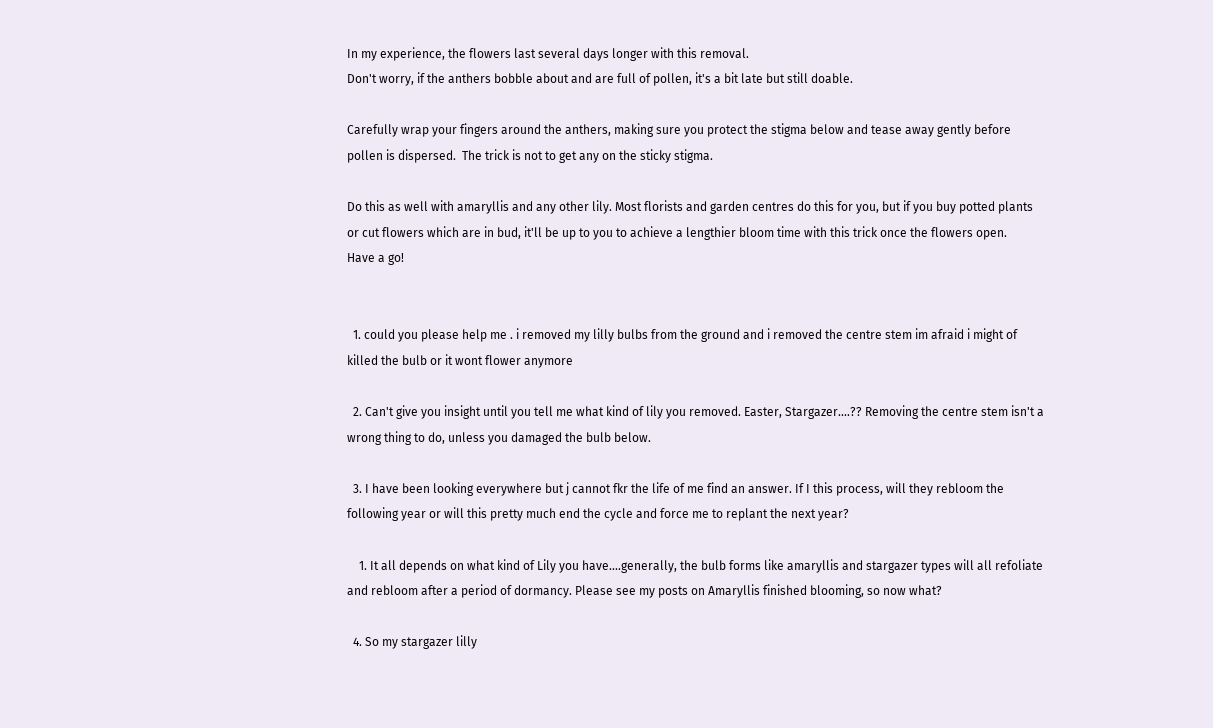In my experience, the flowers last several days longer with this removal.
Don't worry, if the anthers bobble about and are full of pollen, it's a bit late but still doable.

Carefully wrap your fingers around the anthers, making sure you protect the stigma below and tease away gently before pollen is dispersed.  The trick is not to get any on the sticky stigma.

Do this as well with amaryllis and any other lily. Most florists and garden centres do this for you, but if you buy potted plants or cut flowers which are in bud, it'll be up to you to achieve a lengthier bloom time with this trick once the flowers open.
Have a go!


  1. could you please help me . i removed my lilly bulbs from the ground and i removed the centre stem im afraid i might of killed the bulb or it wont flower anymore

  2. Can't give you insight until you tell me what kind of lily you removed. Easter, Stargazer....?? Removing the centre stem isn't a wrong thing to do, unless you damaged the bulb below.

  3. I have been looking everywhere but j cannot fkr the life of me find an answer. If I this process, will they rebloom the following year or will this pretty much end the cycle and force me to replant the next year?

    1. It all depends on what kind of Lily you have....generally, the bulb forms like amaryllis and stargazer types will all refoliate and rebloom after a period of dormancy. Please see my posts on Amaryllis finished blooming, so now what?

  4. So my stargazer lilly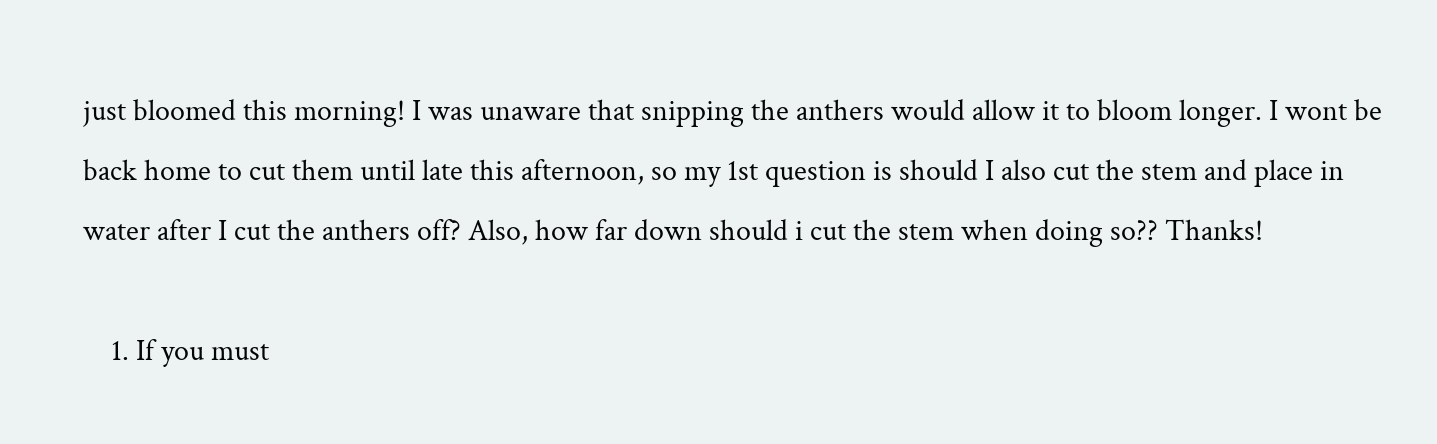just bloomed this morning! I was unaware that snipping the anthers would allow it to bloom longer. I wont be back home to cut them until late this afternoon, so my 1st question is should I also cut the stem and place in water after I cut the anthers off? Also, how far down should i cut the stem when doing so?? Thanks!

    1. If you must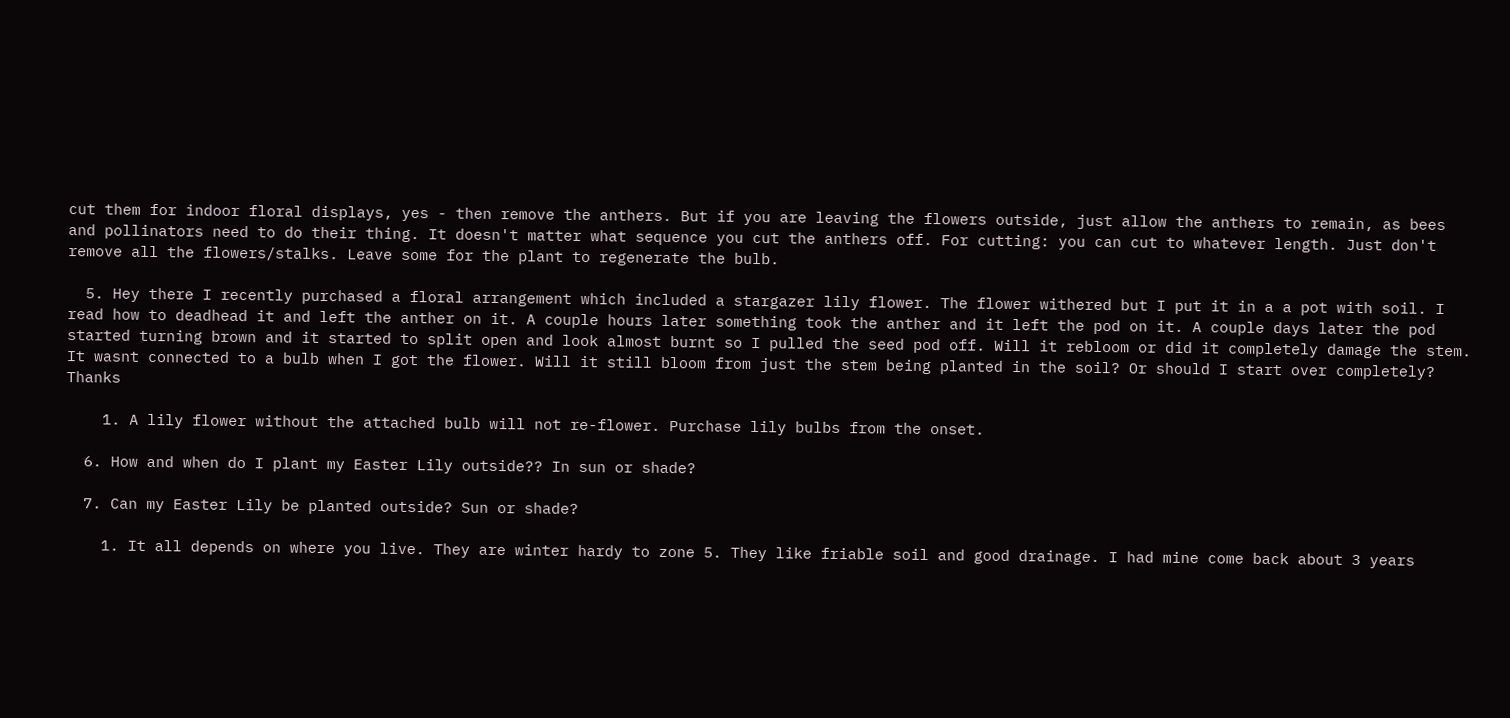cut them for indoor floral displays, yes - then remove the anthers. But if you are leaving the flowers outside, just allow the anthers to remain, as bees and pollinators need to do their thing. It doesn't matter what sequence you cut the anthers off. For cutting: you can cut to whatever length. Just don't remove all the flowers/stalks. Leave some for the plant to regenerate the bulb.

  5. Hey there I recently purchased a floral arrangement which included a stargazer lily flower. The flower withered but I put it in a a pot with soil. I read how to deadhead it and left the anther on it. A couple hours later something took the anther and it left the pod on it. A couple days later the pod started turning brown and it started to split open and look almost burnt so I pulled the seed pod off. Will it rebloom or did it completely damage the stem. It wasnt connected to a bulb when I got the flower. Will it still bloom from just the stem being planted in the soil? Or should I start over completely? Thanks

    1. A lily flower without the attached bulb will not re-flower. Purchase lily bulbs from the onset.

  6. How and when do I plant my Easter Lily outside?? In sun or shade?

  7. Can my Easter Lily be planted outside? Sun or shade?

    1. It all depends on where you live. They are winter hardy to zone 5. They like friable soil and good drainage. I had mine come back about 3 years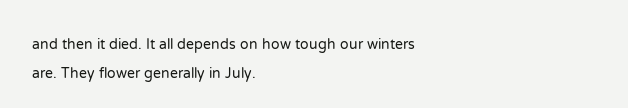and then it died. It all depends on how tough our winters are. They flower generally in July.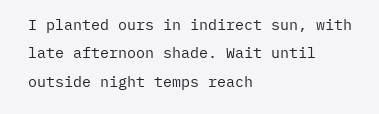I planted ours in indirect sun, with late afternoon shade. Wait until outside night temps reach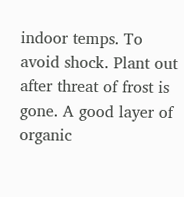indoor temps. To avoid shock. Plant out after threat of frost is gone. A good layer of organic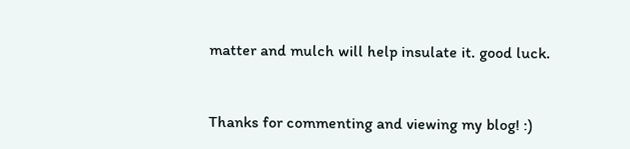matter and mulch will help insulate it. good luck.


Thanks for commenting and viewing my blog! :)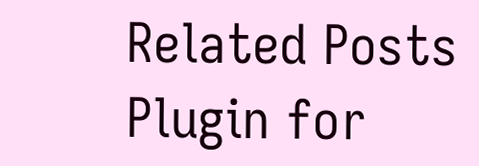Related Posts Plugin for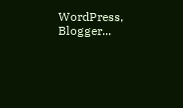WordPress, Blogger...